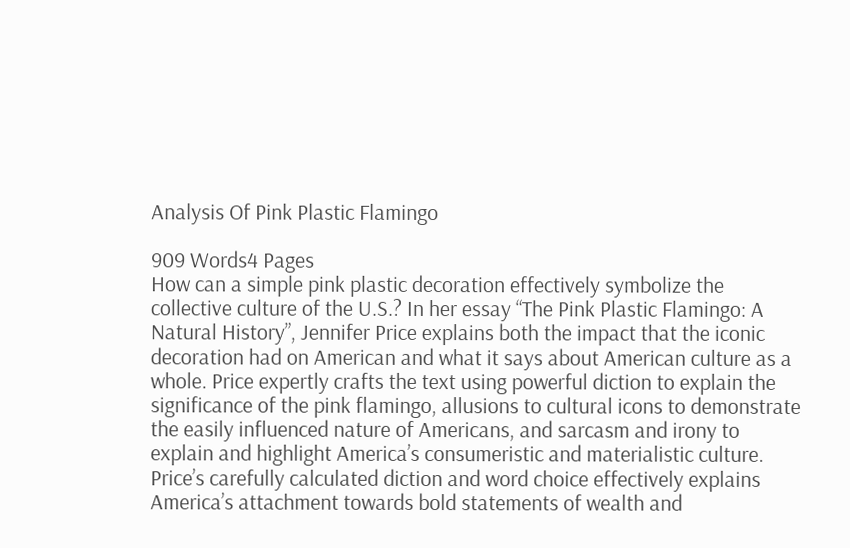Analysis Of Pink Plastic Flamingo

909 Words4 Pages
How can a simple pink plastic decoration effectively symbolize the collective culture of the U.S.? In her essay “The Pink Plastic Flamingo: A Natural History”, Jennifer Price explains both the impact that the iconic decoration had on American and what it says about American culture as a whole. Price expertly crafts the text using powerful diction to explain the significance of the pink flamingo, allusions to cultural icons to demonstrate the easily influenced nature of Americans, and sarcasm and irony to explain and highlight America’s consumeristic and materialistic culture. Price’s carefully calculated diction and word choice effectively explains America’s attachment towards bold statements of wealth and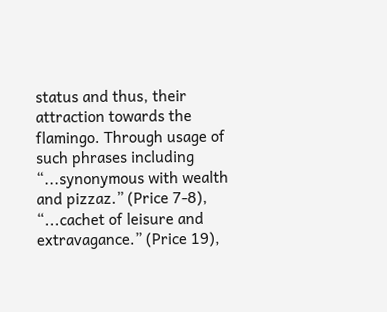status and thus, their attraction towards the flamingo. Through usage of such phrases including “...synonymous with wealth and pizzaz.” (Price 7-8), “...cachet of leisure and extravagance.” (Price 19),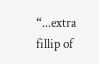“...extra fillip of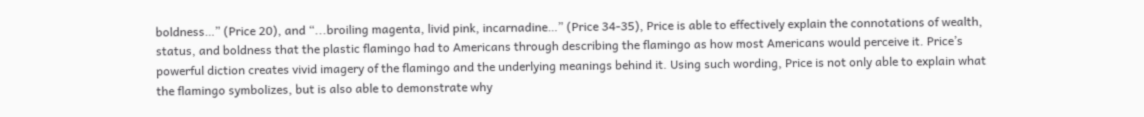boldness…” (Price 20), and “...broiling magenta, livid pink, incarnadine…” (Price 34-35), Price is able to effectively explain the connotations of wealth, status, and boldness that the plastic flamingo had to Americans through describing the flamingo as how most Americans would perceive it. Price’s powerful diction creates vivid imagery of the flamingo and the underlying meanings behind it. Using such wording, Price is not only able to explain what the flamingo symbolizes, but is also able to demonstrate why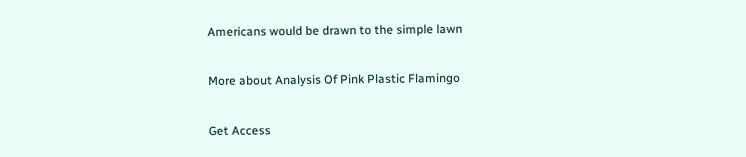Americans would be drawn to the simple lawn

More about Analysis Of Pink Plastic Flamingo

Get Access